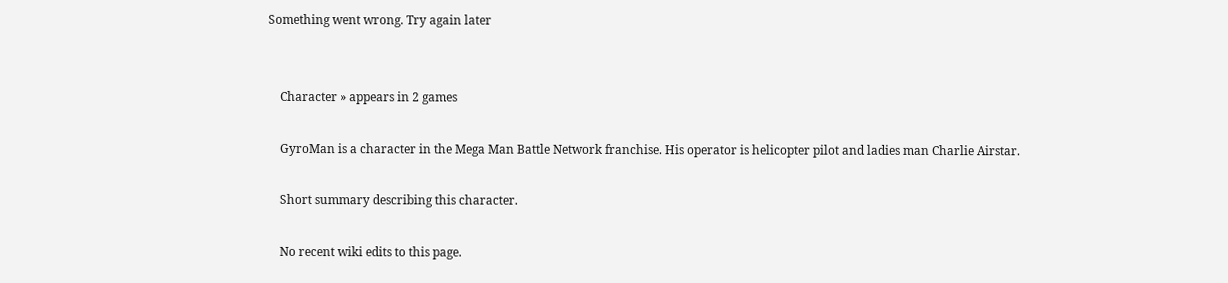Something went wrong. Try again later


    Character » appears in 2 games

    GyroMan is a character in the Mega Man Battle Network franchise. His operator is helicopter pilot and ladies man Charlie Airstar.

    Short summary describing this character.

    No recent wiki edits to this page.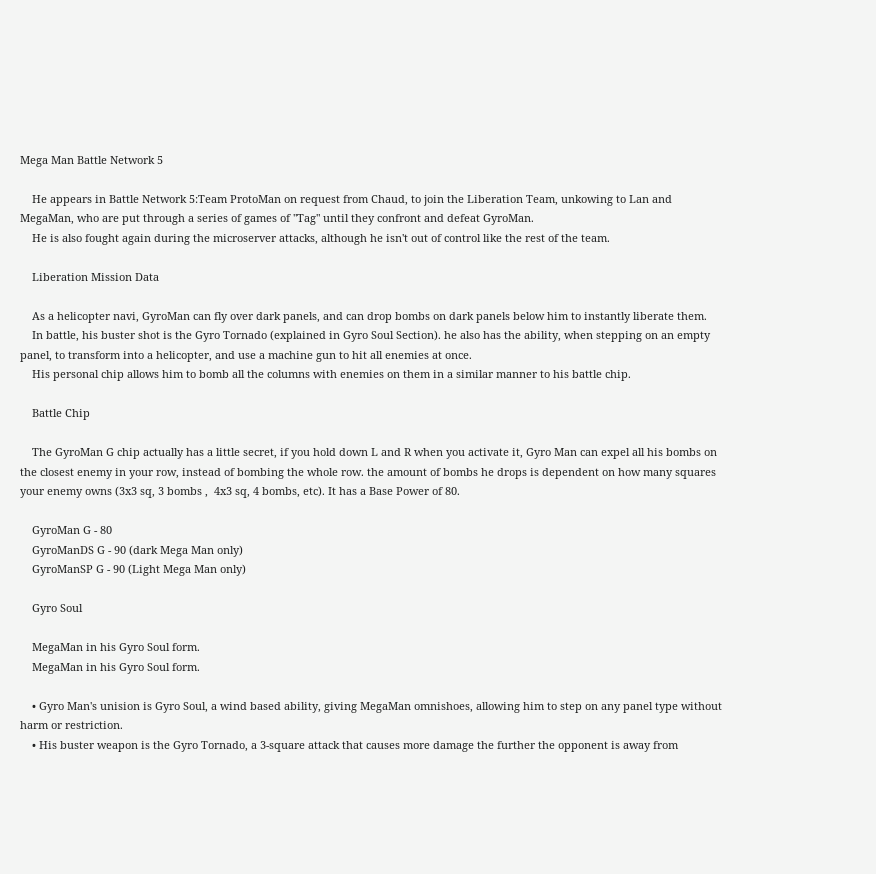Mega Man Battle Network 5

    He appears in Battle Network 5:Team ProtoMan on request from Chaud, to join the Liberation Team, unkowing to Lan and MegaMan, who are put through a series of games of "Tag" until they confront and defeat GyroMan.
    He is also fought again during the microserver attacks, although he isn't out of control like the rest of the team.

    Liberation Mission Data

    As a helicopter navi, GyroMan can fly over dark panels, and can drop bombs on dark panels below him to instantly liberate them.
    In battle, his buster shot is the Gyro Tornado (explained in Gyro Soul Section). he also has the ability, when stepping on an empty panel, to transform into a helicopter, and use a machine gun to hit all enemies at once.
    His personal chip allows him to bomb all the columns with enemies on them in a similar manner to his battle chip.

    Battle Chip

    The GyroMan G chip actually has a little secret, if you hold down L and R when you activate it, Gyro Man can expel all his bombs on the closest enemy in your row, instead of bombing the whole row. the amount of bombs he drops is dependent on how many squares your enemy owns (3x3 sq, 3 bombs ,  4x3 sq, 4 bombs, etc). It has a Base Power of 80.

    GyroMan G - 80
    GyroManDS G - 90 (dark Mega Man only)
    GyroManSP G - 90 (Light Mega Man only)

    Gyro Soul

    MegaMan in his Gyro Soul form.
    MegaMan in his Gyro Soul form.

    • Gyro Man's unision is Gyro Soul, a wind based ability, giving MegaMan omnishoes, allowing him to step on any panel type without harm or restriction.
    • His buster weapon is the Gyro Tornado, a 3-square attack that causes more damage the further the opponent is away from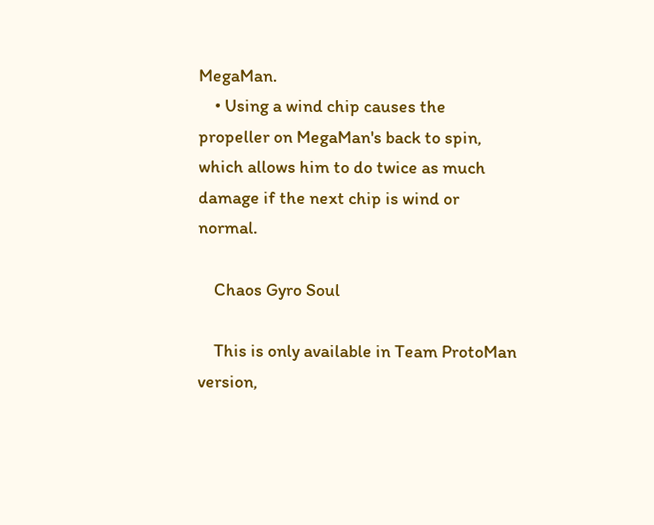MegaMan.
    • Using a wind chip causes the propeller on MegaMan's back to spin, which allows him to do twice as much damage if the next chip is wind or normal.

    Chaos Gyro Soul

    This is only available in Team ProtoMan version,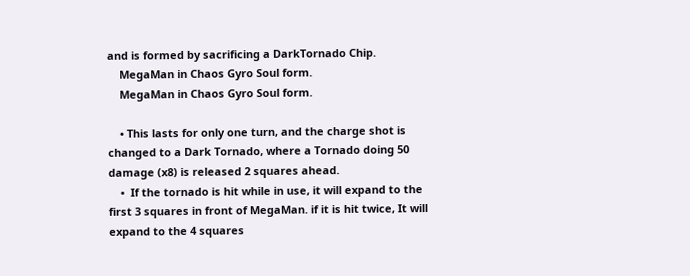and is formed by sacrificing a DarkTornado Chip.
    MegaMan in Chaos Gyro Soul form.
    MegaMan in Chaos Gyro Soul form.

    • This lasts for only one turn, and the charge shot is changed to a Dark Tornado, where a Tornado doing 50 damage (x8) is released 2 squares ahead.
    •  If the tornado is hit while in use, it will expand to the first 3 squares in front of MegaMan. if it is hit twice, It will expand to the 4 squares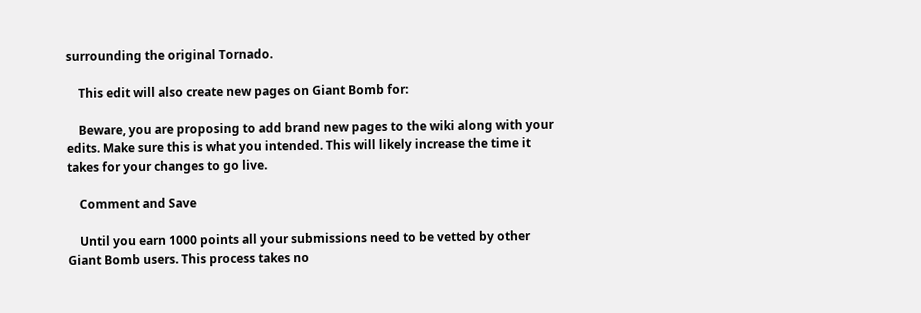surrounding the original Tornado.

    This edit will also create new pages on Giant Bomb for:

    Beware, you are proposing to add brand new pages to the wiki along with your edits. Make sure this is what you intended. This will likely increase the time it takes for your changes to go live.

    Comment and Save

    Until you earn 1000 points all your submissions need to be vetted by other Giant Bomb users. This process takes no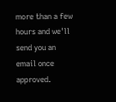more than a few hours and we'll send you an email once approved.